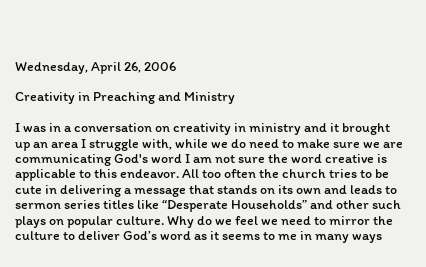Wednesday, April 26, 2006

Creativity in Preaching and Ministry

I was in a conversation on creativity in ministry and it brought up an area I struggle with, while we do need to make sure we are communicating God's word I am not sure the word creative is applicable to this endeavor. All too often the church tries to be cute in delivering a message that stands on its own and leads to sermon series titles like “Desperate Households” and other such plays on popular culture. Why do we feel we need to mirror the culture to deliver God’s word as it seems to me in many ways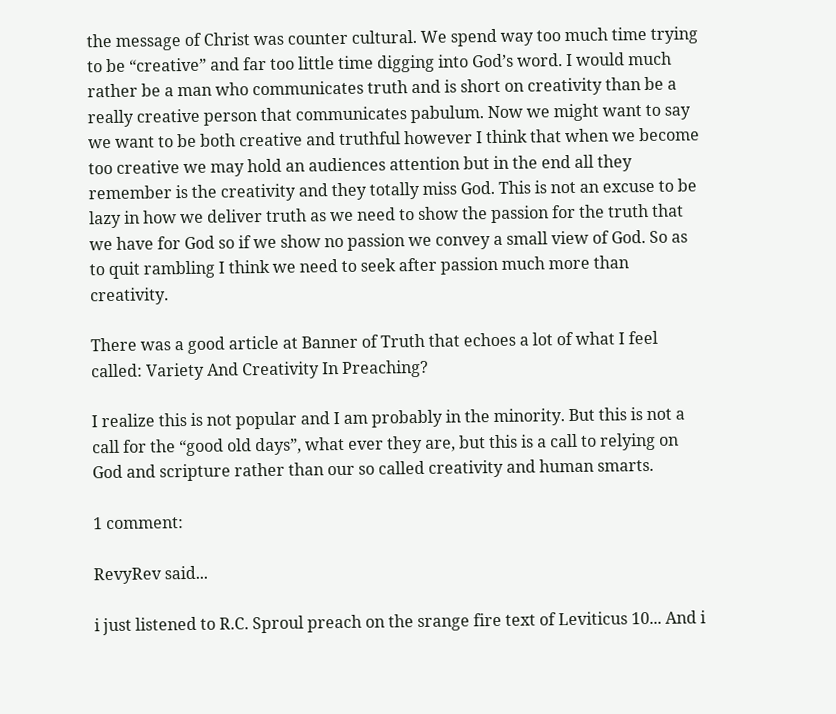the message of Christ was counter cultural. We spend way too much time trying to be “creative” and far too little time digging into God’s word. I would much rather be a man who communicates truth and is short on creativity than be a really creative person that communicates pabulum. Now we might want to say we want to be both creative and truthful however I think that when we become too creative we may hold an audiences attention but in the end all they remember is the creativity and they totally miss God. This is not an excuse to be lazy in how we deliver truth as we need to show the passion for the truth that we have for God so if we show no passion we convey a small view of God. So as to quit rambling I think we need to seek after passion much more than creativity.

There was a good article at Banner of Truth that echoes a lot of what I feel called: Variety And Creativity In Preaching?

I realize this is not popular and I am probably in the minority. But this is not a call for the “good old days”, what ever they are, but this is a call to relying on God and scripture rather than our so called creativity and human smarts.

1 comment:

RevyRev said...

i just listened to R.C. Sproul preach on the srange fire text of Leviticus 10... And i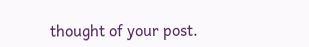thought of your post.